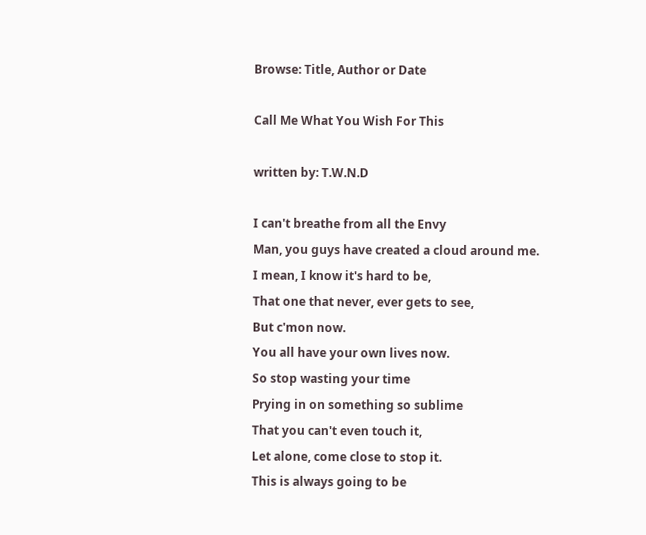Browse: Title, Author or Date

Call Me What You Wish For This

written by: T.W.N.D

I can't breathe from all the Envy
Man, you guys have created a cloud around me.
I mean, I know it's hard to be,
That one that never, ever gets to see,
But c'mon now.
You all have your own lives now.
So stop wasting your time
Prying in on something so sublime
That you can't even touch it,
Let alone, come close to stop it.
This is always going to be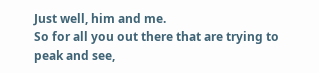Just well, him and me.
So for all you out there that are trying to peak and see,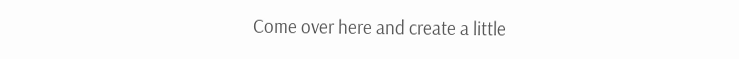Come over here and create a little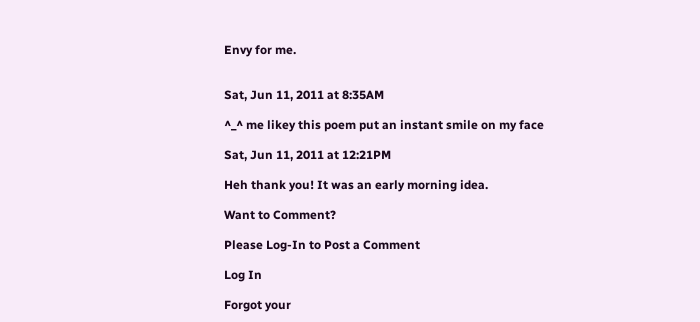Envy for me.


Sat, Jun 11, 2011 at 8:35AM

^_^ me likey this poem put an instant smile on my face

Sat, Jun 11, 2011 at 12:21PM

Heh thank you! It was an early morning idea.

Want to Comment?

Please Log-In to Post a Comment

Log In

Forgot your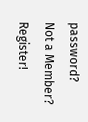password?
Not a Member? Register!